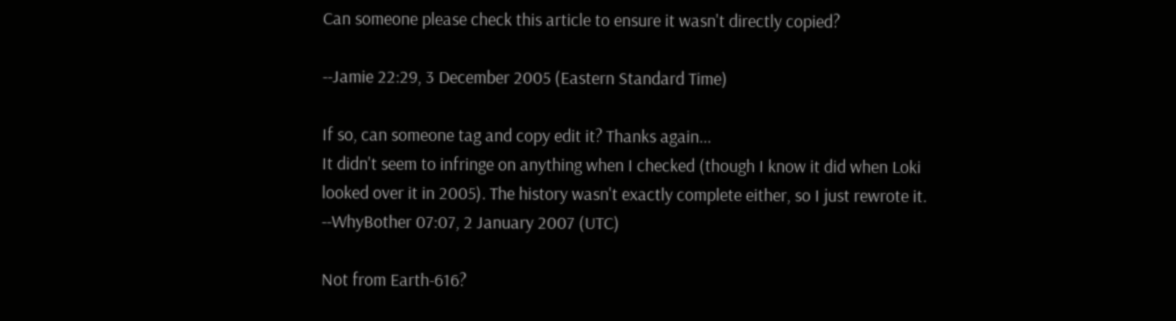Can someone please check this article to ensure it wasn't directly copied?

--Jamie 22:29, 3 December 2005 (Eastern Standard Time)

If so, can someone tag and copy edit it? Thanks again...
It didn't seem to infringe on anything when I checked (though I know it did when Loki looked over it in 2005). The history wasn't exactly complete either, so I just rewrote it.
--WhyBother 07:07, 2 January 2007 (UTC)

Not from Earth-616?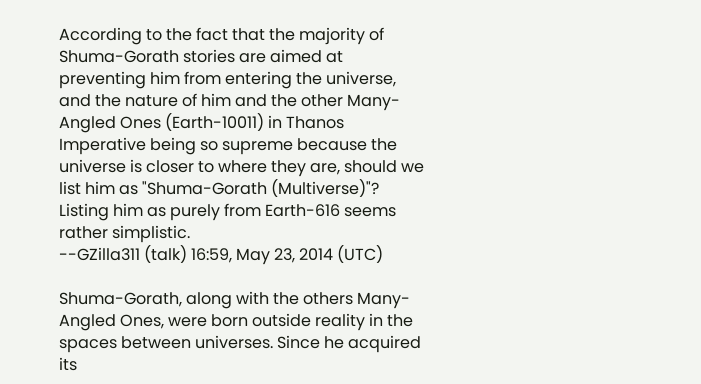According to the fact that the majority of Shuma-Gorath stories are aimed at preventing him from entering the universe, and the nature of him and the other Many-Angled Ones (Earth-10011) in Thanos Imperative being so supreme because the universe is closer to where they are, should we list him as "Shuma-Gorath (Multiverse)"? Listing him as purely from Earth-616 seems rather simplistic.
--GZilla311 (talk) 16:59, May 23, 2014 (UTC)

Shuma-Gorath, along with the others Many-Angled Ones, were born outside reality in the spaces between universes. Since he acquired its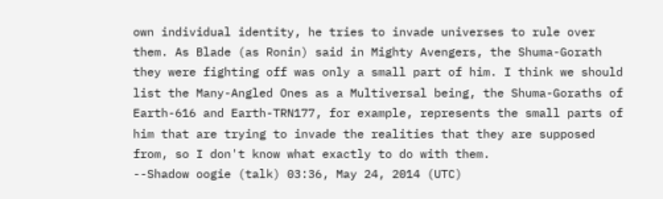own individual identity, he tries to invade universes to rule over them. As Blade (as Ronin) said in Mighty Avengers, the Shuma-Gorath they were fighting off was only a small part of him. I think we should list the Many-Angled Ones as a Multiversal being, the Shuma-Goraths of Earth-616 and Earth-TRN177, for example, represents the small parts of him that are trying to invade the realities that they are supposed from, so I don't know what exactly to do with them.
--Shadow oogie (talk) 03:36, May 24, 2014 (UTC)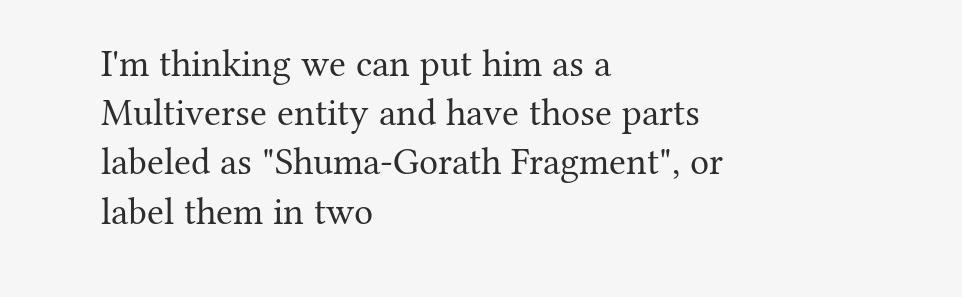I'm thinking we can put him as a Multiverse entity and have those parts labeled as "Shuma-Gorath Fragment", or label them in two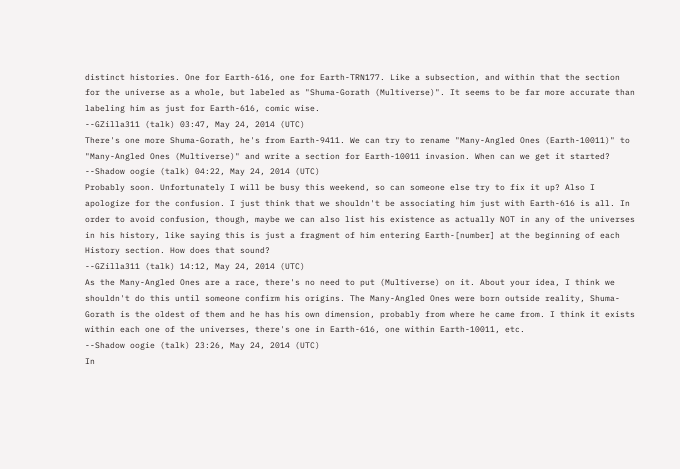distinct histories. One for Earth-616, one for Earth-TRN177. Like a subsection, and within that the section for the universe as a whole, but labeled as "Shuma-Gorath (Multiverse)". It seems to be far more accurate than labeling him as just for Earth-616, comic wise.
--GZilla311 (talk) 03:47, May 24, 2014 (UTC)
There's one more Shuma-Gorath, he's from Earth-9411. We can try to rename "Many-Angled Ones (Earth-10011)" to "Many-Angled Ones (Multiverse)" and write a section for Earth-10011 invasion. When can we get it started?
--Shadow oogie (talk) 04:22, May 24, 2014 (UTC)
Probably soon. Unfortunately I will be busy this weekend, so can someone else try to fix it up? Also I apologize for the confusion. I just think that we shouldn't be associating him just with Earth-616 is all. In order to avoid confusion, though, maybe we can also list his existence as actually NOT in any of the universes in his history, like saying this is just a fragment of him entering Earth-[number] at the beginning of each History section. How does that sound?
--GZilla311 (talk) 14:12, May 24, 2014 (UTC)
As the Many-Angled Ones are a race, there's no need to put (Multiverse) on it. About your idea, I think we shouldn't do this until someone confirm his origins. The Many-Angled Ones were born outside reality, Shuma-Gorath is the oldest of them and he has his own dimension, probably from where he came from. I think it exists within each one of the universes, there's one in Earth-616, one within Earth-10011, etc.
--Shadow oogie (talk) 23:26, May 24, 2014 (UTC)
In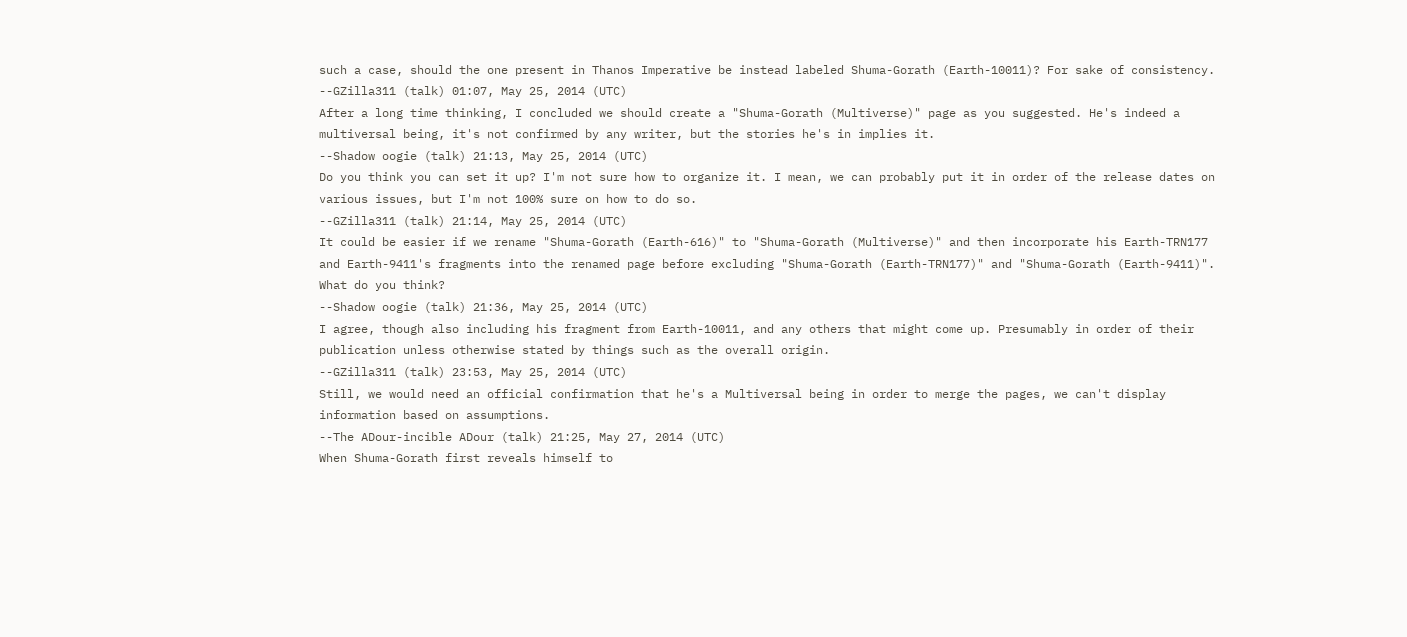such a case, should the one present in Thanos Imperative be instead labeled Shuma-Gorath (Earth-10011)? For sake of consistency.
--GZilla311 (talk) 01:07, May 25, 2014 (UTC)
After a long time thinking, I concluded we should create a "Shuma-Gorath (Multiverse)" page as you suggested. He's indeed a multiversal being, it's not confirmed by any writer, but the stories he's in implies it.
--Shadow oogie (talk) 21:13, May 25, 2014 (UTC)
Do you think you can set it up? I'm not sure how to organize it. I mean, we can probably put it in order of the release dates on various issues, but I'm not 100% sure on how to do so.
--GZilla311 (talk) 21:14, May 25, 2014 (UTC)
It could be easier if we rename "Shuma-Gorath (Earth-616)" to "Shuma-Gorath (Multiverse)" and then incorporate his Earth-TRN177 and Earth-9411's fragments into the renamed page before excluding "Shuma-Gorath (Earth-TRN177)" and "Shuma-Gorath (Earth-9411)". What do you think?
--Shadow oogie (talk) 21:36, May 25, 2014 (UTC)
I agree, though also including his fragment from Earth-10011, and any others that might come up. Presumably in order of their publication unless otherwise stated by things such as the overall origin.
--GZilla311 (talk) 23:53, May 25, 2014 (UTC)
Still, we would need an official confirmation that he's a Multiversal being in order to merge the pages, we can't display information based on assumptions.
--The ADour-incible ADour (talk) 21:25, May 27, 2014 (UTC)
When Shuma-Gorath first reveals himself to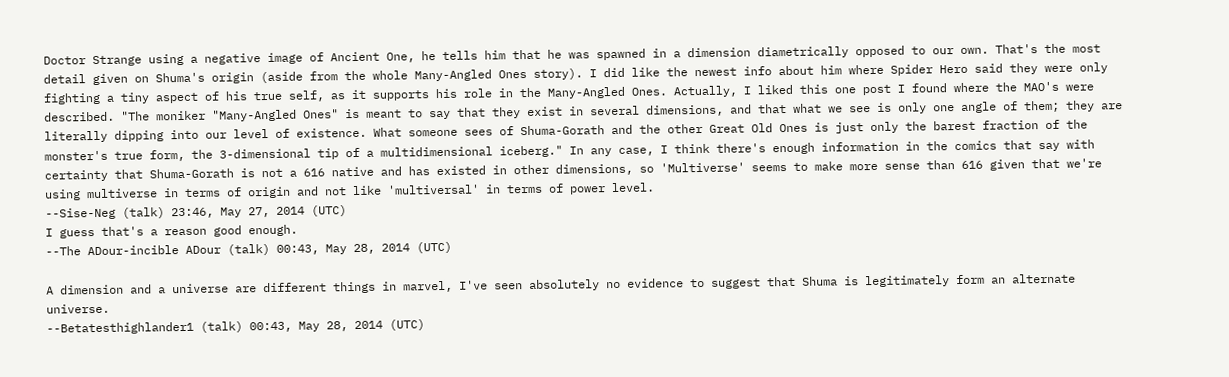Doctor Strange using a negative image of Ancient One, he tells him that he was spawned in a dimension diametrically opposed to our own. That's the most detail given on Shuma's origin (aside from the whole Many-Angled Ones story). I did like the newest info about him where Spider Hero said they were only fighting a tiny aspect of his true self, as it supports his role in the Many-Angled Ones. Actually, I liked this one post I found where the MAO's were described. "The moniker "Many-Angled Ones" is meant to say that they exist in several dimensions, and that what we see is only one angle of them; they are literally dipping into our level of existence. What someone sees of Shuma-Gorath and the other Great Old Ones is just only the barest fraction of the monster's true form, the 3-dimensional tip of a multidimensional iceberg." In any case, I think there's enough information in the comics that say with certainty that Shuma-Gorath is not a 616 native and has existed in other dimensions, so 'Multiverse' seems to make more sense than 616 given that we're using multiverse in terms of origin and not like 'multiversal' in terms of power level.
--Sise-Neg (talk) 23:46, May 27, 2014 (UTC)
I guess that's a reason good enough.
--The ADour-incible ADour (talk) 00:43, May 28, 2014 (UTC)

A dimension and a universe are different things in marvel, I've seen absolutely no evidence to suggest that Shuma is legitimately form an alternate universe.
--Betatesthighlander1 (talk) 00:43, May 28, 2014 (UTC)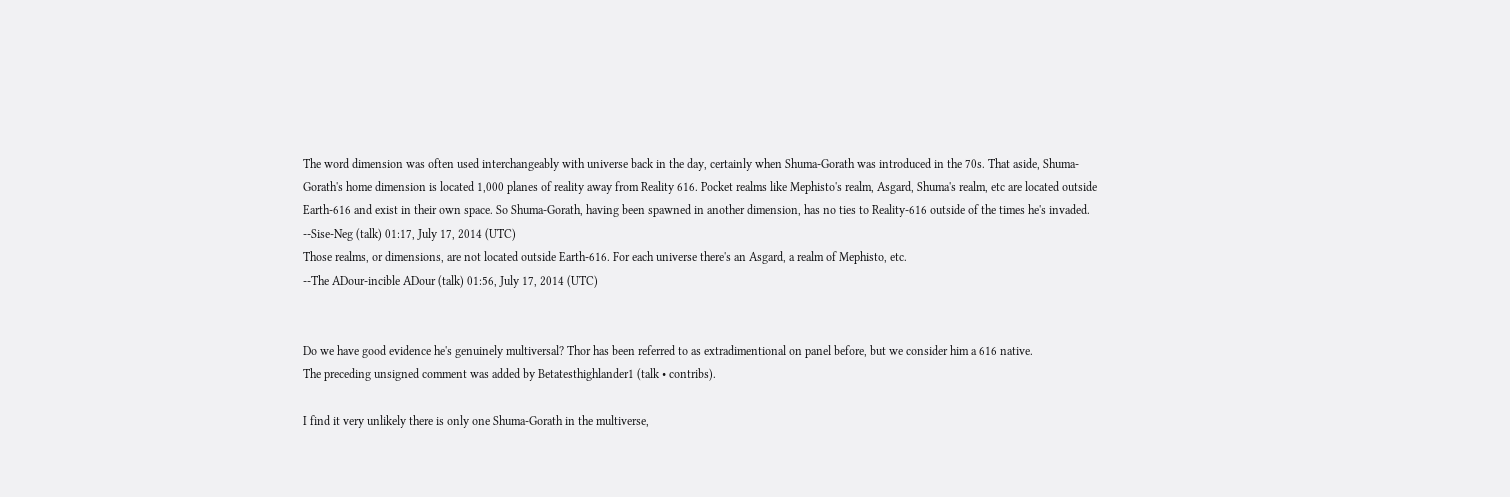The word dimension was often used interchangeably with universe back in the day, certainly when Shuma-Gorath was introduced in the 70s. That aside, Shuma-Gorath's home dimension is located 1,000 planes of reality away from Reality 616. Pocket realms like Mephisto's realm, Asgard, Shuma's realm, etc are located outside Earth-616 and exist in their own space. So Shuma-Gorath, having been spawned in another dimension, has no ties to Reality-616 outside of the times he's invaded.
--Sise-Neg (talk) 01:17, July 17, 2014 (UTC)
Those realms, or dimensions, are not located outside Earth-616. For each universe there's an Asgard, a realm of Mephisto, etc.
--The ADour-incible ADour (talk) 01:56, July 17, 2014 (UTC)


Do we have good evidence he's genuinely multiversal? Thor has been referred to as extradimentional on panel before, but we consider him a 616 native.
The preceding unsigned comment was added by Betatesthighlander1 (talk • contribs).

I find it very unlikely there is only one Shuma-Gorath in the multiverse,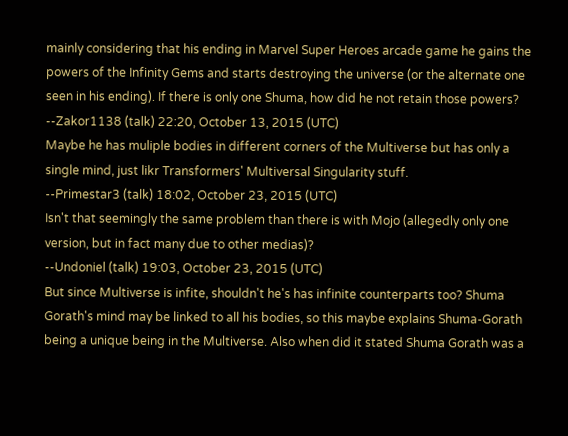mainly considering that his ending in Marvel Super Heroes arcade game he gains the powers of the Infinity Gems and starts destroying the universe (or the alternate one seen in his ending). If there is only one Shuma, how did he not retain those powers?
--Zakor1138 (talk) 22:20, October 13, 2015 (UTC)
Maybe he has muliple bodies in different corners of the Multiverse but has only a single mind, just likr Transformers' Multiversal Singularity stuff.
--Primestar3 (talk) 18:02, October 23, 2015 (UTC)
Isn't that seemingly the same problem than there is with Mojo (allegedly only one version, but in fact many due to other medias)?
--Undoniel (talk) 19:03, October 23, 2015 (UTC)
But since Multiverse is infite, shouldn't he's has infinite counterparts too? Shuma Gorath's mind may be linked to all his bodies, so this maybe explains Shuma-Gorath being a unique being in the Multiverse. Also when did it stated Shuma Gorath was a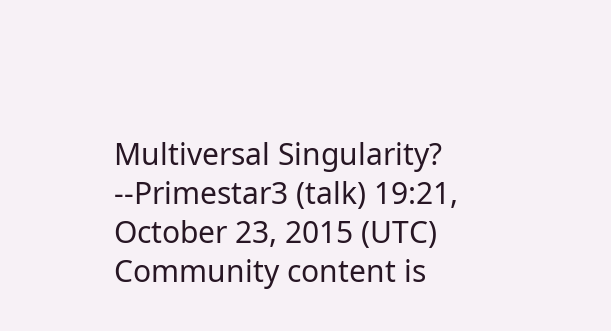Multiversal Singularity?
--Primestar3 (talk) 19:21, October 23, 2015 (UTC)
Community content is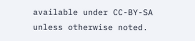available under CC-BY-SA unless otherwise noted.